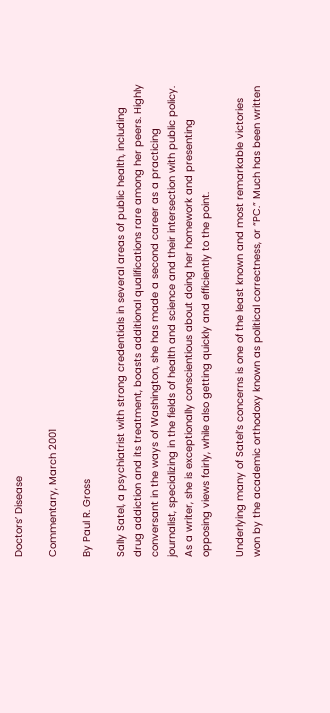Doctors’ Disease

Commentary, March 2001

By Paul R. Gross

Sally Satel, a psychiatrist with strong credentials in several areas of public health, including drug addiction and its treatment, boasts additional qualifications rare among her peers. Highly conversant in the ways of Washington, she has made a second career as a practicing journalist, specializing in the fields of health and science and their intersection with public policy. As a writer, she is exceptionally conscientious about doing her homework and presenting opposing views fairly, while also getting quickly and efficiently to the point.

Underlying many of Satel’s concerns is one of the least known and most remarkable victories won by the academic orthodoxy known as political correctness, or “PC.” Much has been written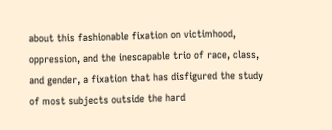about this fashionable fixation on victimhood, oppression, and the inescapable trio of race, class, and gender, a fixation that has disfigured the study of most subjects outside the hard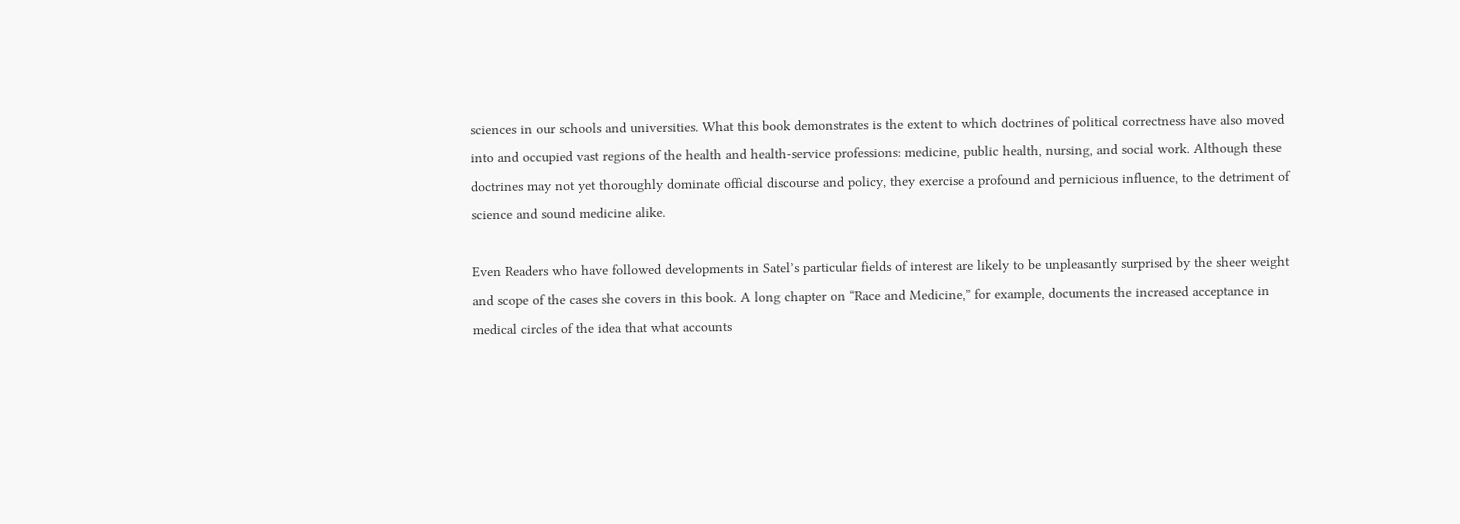sciences in our schools and universities. What this book demonstrates is the extent to which doctrines of political correctness have also moved into and occupied vast regions of the health and health-service professions: medicine, public health, nursing, and social work. Although these doctrines may not yet thoroughly dominate official discourse and policy, they exercise a profound and pernicious influence, to the detriment of science and sound medicine alike.

Even Readers who have followed developments in Satel’s particular fields of interest are likely to be unpleasantly surprised by the sheer weight and scope of the cases she covers in this book. A long chapter on “Race and Medicine,” for example, documents the increased acceptance in medical circles of the idea that what accounts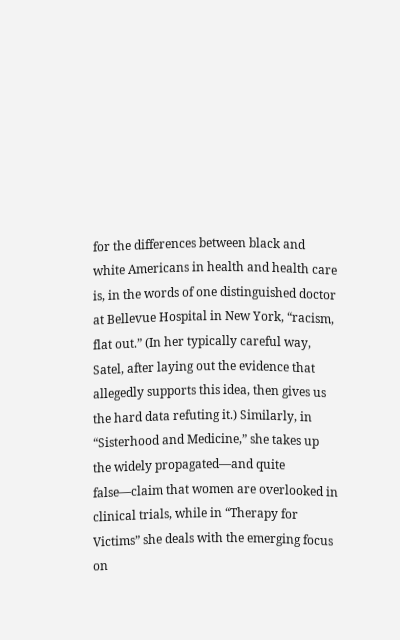for the differences between black and white Americans in health and health care is, in the words of one distinguished doctor at Bellevue Hospital in New York, “racism, flat out.” (In her typically careful way, Satel, after laying out the evidence that allegedly supports this idea, then gives us the hard data refuting it.) Similarly, in “Sisterhood and Medicine,” she takes up the widely propagated—and quite false—claim that women are overlooked in clinical trials, while in “Therapy for Victims” she deals with the emerging focus on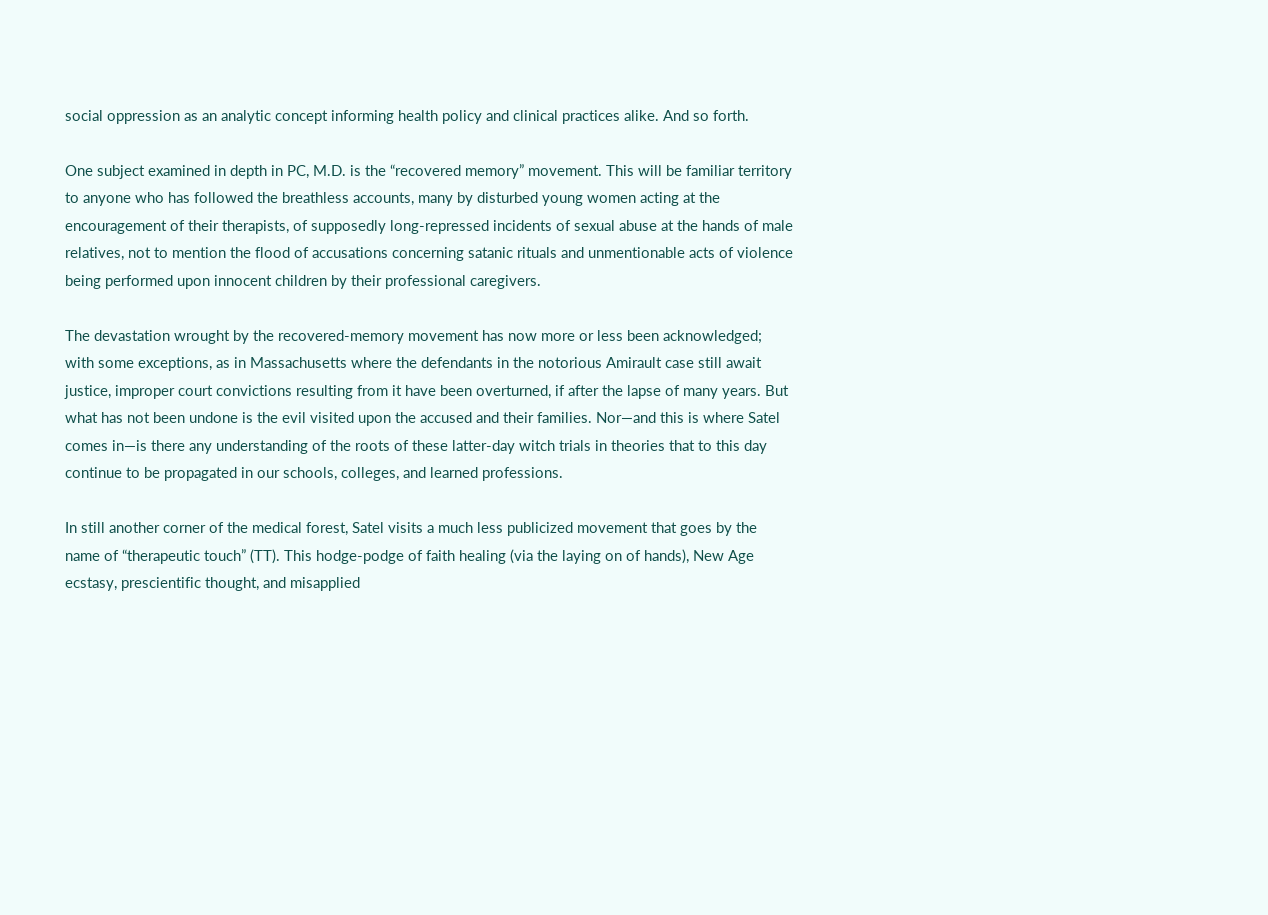social oppression as an analytic concept informing health policy and clinical practices alike. And so forth.

One subject examined in depth in PC, M.D. is the “recovered memory” movement. This will be familiar territory to anyone who has followed the breathless accounts, many by disturbed young women acting at the encouragement of their therapists, of supposedly long-repressed incidents of sexual abuse at the hands of male relatives, not to mention the flood of accusations concerning satanic rituals and unmentionable acts of violence being performed upon innocent children by their professional caregivers.

The devastation wrought by the recovered-memory movement has now more or less been acknowledged; with some exceptions, as in Massachusetts where the defendants in the notorious Amirault case still await justice, improper court convictions resulting from it have been overturned, if after the lapse of many years. But what has not been undone is the evil visited upon the accused and their families. Nor—and this is where Satel comes in—is there any understanding of the roots of these latter-day witch trials in theories that to this day continue to be propagated in our schools, colleges, and learned professions.

In still another corner of the medical forest, Satel visits a much less publicized movement that goes by the name of “therapeutic touch” (TT). This hodge-podge of faith healing (via the laying on of hands), New Age ecstasy, prescientific thought, and misapplied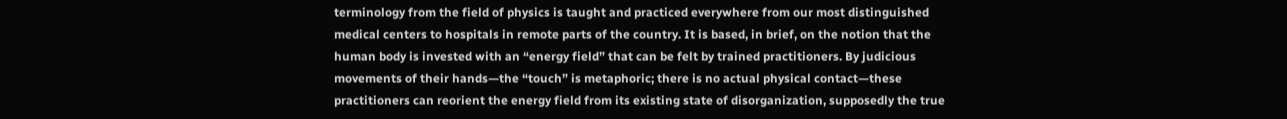terminology from the field of physics is taught and practiced everywhere from our most distinguished medical centers to hospitals in remote parts of the country. It is based, in brief, on the notion that the human body is invested with an “energy field” that can be felt by trained practitioners. By judicious movements of their hands—the “touch” is metaphoric; there is no actual physical contact—these practitioners can reorient the energy field from its existing state of disorganization, supposedly the true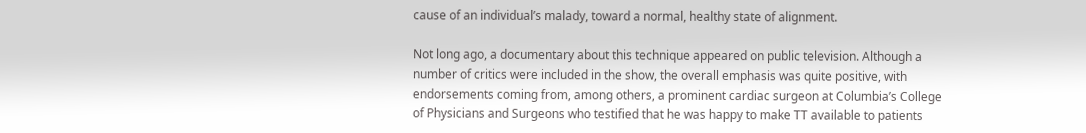cause of an individual’s malady, toward a normal, healthy state of alignment.

Not long ago, a documentary about this technique appeared on public television. Although a number of critics were included in the show, the overall emphasis was quite positive, with endorsements coming from, among others, a prominent cardiac surgeon at Columbia’s College of Physicians and Surgeons who testified that he was happy to make TT available to patients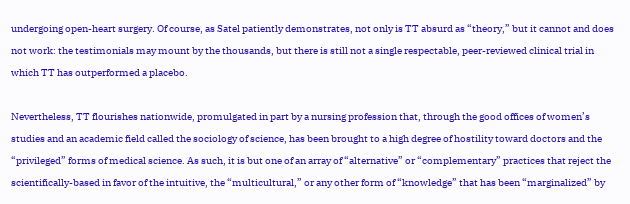undergoing open-heart surgery. Of course, as Satel patiently demonstrates, not only is TT absurd as “theory,” but it cannot and does not work: the testimonials may mount by the thousands, but there is still not a single respectable, peer-reviewed clinical trial in which TT has outperformed a placebo.

Nevertheless, TT flourishes nationwide, promulgated in part by a nursing profession that, through the good offices of women’s studies and an academic field called the sociology of science, has been brought to a high degree of hostility toward doctors and the “privileged” forms of medical science. As such, it is but one of an array of “alternative” or “complementary” practices that reject the scientifically-based in favor of the intuitive, the “multicultural,” or any other form of “knowledge” that has been “marginalized” by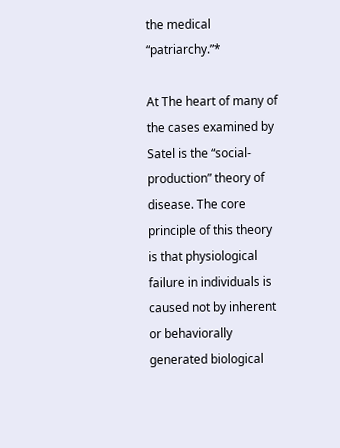the medical “patriarchy.”*

At The heart of many of the cases examined by Satel is the “social-production” theory of disease. The core principle of this theory is that physiological failure in individuals is caused not by inherent or behaviorally generated biological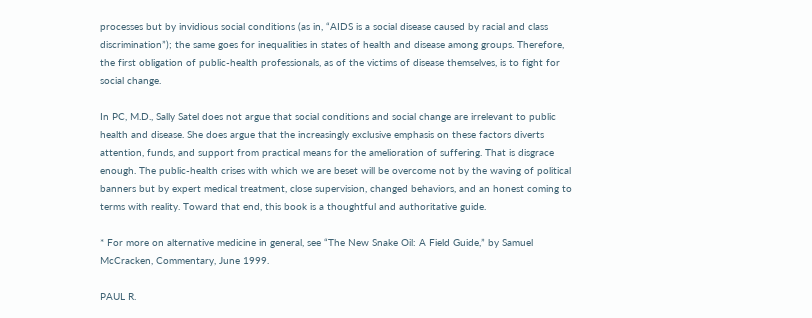processes but by invidious social conditions (as in, “AIDS is a social disease caused by racial and class discrimination”); the same goes for inequalities in states of health and disease among groups. Therefore, the first obligation of public-health professionals, as of the victims of disease themselves, is to fight for social change.

In PC, M.D., Sally Satel does not argue that social conditions and social change are irrelevant to public health and disease. She does argue that the increasingly exclusive emphasis on these factors diverts attention, funds, and support from practical means for the amelioration of suffering. That is disgrace enough. The public-health crises with which we are beset will be overcome not by the waving of political banners but by expert medical treatment, close supervision, changed behaviors, and an honest coming to terms with reality. Toward that end, this book is a thoughtful and authoritative guide.

* For more on alternative medicine in general, see “The New Snake Oil: A Field Guide,” by Samuel McCracken, Commentary, June 1999.

PAUL R.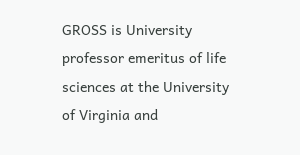GROSS is University professor emeritus of life sciences at the University of Virginia and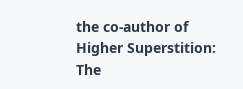the co-author of Higher Superstition: The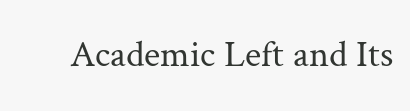Academic Left and Its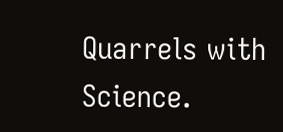Quarrels with Science.